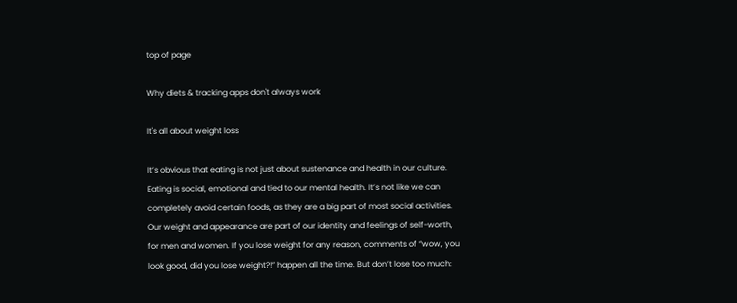top of page

Why diets & tracking apps don't always work

It's all about weight loss

It’s obvious that eating is not just about sustenance and health in our culture. Eating is social, emotional and tied to our mental health. It’s not like we can completely avoid certain foods, as they are a big part of most social activities. Our weight and appearance are part of our identity and feelings of self-worth, for men and women. If you lose weight for any reason, comments of “wow, you look good, did you lose weight?!” happen all the time. But don’t lose too much: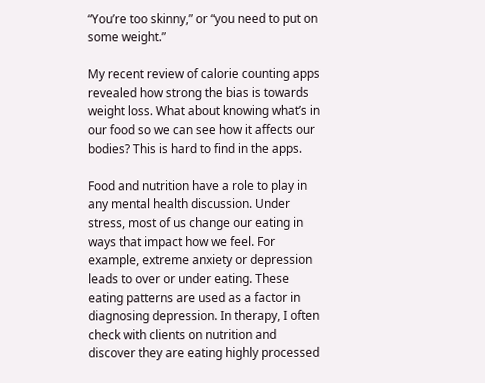“You’re too skinny,” or “you need to put on some weight.”

My recent review of calorie counting apps revealed how strong the bias is towards weight loss. What about knowing what’s in our food so we can see how it affects our bodies? This is hard to find in the apps.

Food and nutrition have a role to play in any mental health discussion. Under stress, most of us change our eating in ways that impact how we feel. For example, extreme anxiety or depression leads to over or under eating. These eating patterns are used as a factor in diagnosing depression. In therapy, I often check with clients on nutrition and discover they are eating highly processed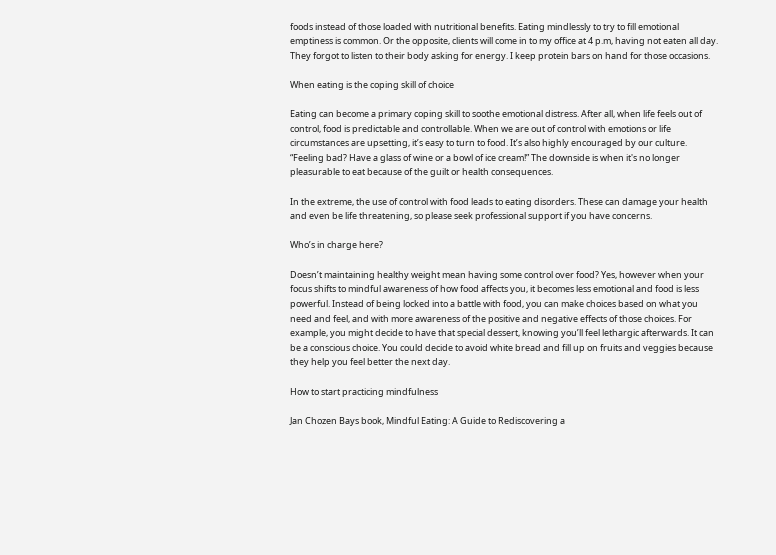foods instead of those loaded with nutritional benefits. Eating mindlessly to try to fill emotional emptiness is common. Or the opposite, clients will come in to my office at 4 p.m, having not eaten all day. They forgot to listen to their body asking for energy. I keep protein bars on hand for those occasions.

When eating is the coping skill of choice

Eating can become a primary coping skill to soothe emotional distress. After all, when life feels out of control, food is predictable and controllable. When we are out of control with emotions or life circumstances are upsetting, it’s easy to turn to food. It’s also highly encouraged by our culture. “Feeling bad? Have a glass of wine or a bowl of ice cream!” The downside is when it's no longer pleasurable to eat because of the guilt or health consequences.

In the extreme, the use of control with food leads to eating disorders. These can damage your health and even be life threatening, so please seek professional support if you have concerns.

Who’s in charge here?

Doesn’t maintaining healthy weight mean having some control over food? Yes, however when your focus shifts to mindful awareness of how food affects you, it becomes less emotional and food is less powerful. Instead of being locked into a battle with food, you can make choices based on what you need and feel, and with more awareness of the positive and negative effects of those choices. For example, you might decide to have that special dessert, knowing you’ll feel lethargic afterwards. It can be a conscious choice. You could decide to avoid white bread and fill up on fruits and veggies because they help you feel better the next day.

How to start practicing mindfulness

Jan Chozen Bays book, Mindful Eating: A Guide to Rediscovering a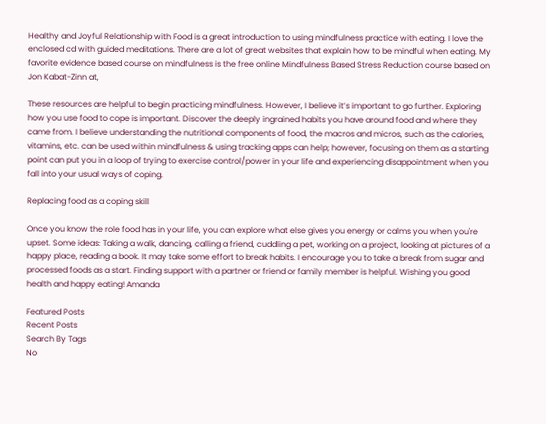Healthy and Joyful Relationship with Food is a great introduction to using mindfulness practice with eating. I love the enclosed cd with guided meditations. There are a lot of great websites that explain how to be mindful when eating. My favorite evidence based course on mindfulness is the free online Mindfulness Based Stress Reduction course based on Jon Kabat-Zinn at,

These resources are helpful to begin practicing mindfulness. However, I believe it’s important to go further. Exploring how you use food to cope is important. Discover the deeply ingrained habits you have around food and where they came from. I believe understanding the nutritional components of food, the macros and micros, such as the calories, vitamins, etc. can be used within mindfulness & using tracking apps can help; however, focusing on them as a starting point can put you in a loop of trying to exercise control/power in your life and experiencing disappointment when you fall into your usual ways of coping.

Replacing food as a coping skill

Once you know the role food has in your life, you can explore what else gives you energy or calms you when you're upset. Some ideas: Taking a walk, dancing, calling a friend, cuddling a pet, working on a project, looking at pictures of a happy place, reading a book. It may take some effort to break habits. I encourage you to take a break from sugar and processed foods as a start. Finding support with a partner or friend or family member is helpful. Wishing you good health and happy eating! Amanda

Featured Posts
Recent Posts
Search By Tags
No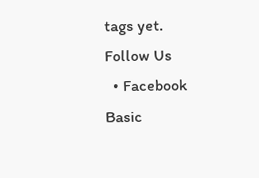tags yet.
Follow Us
  • Facebook Basic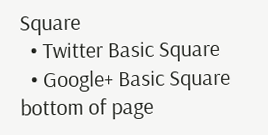Square
  • Twitter Basic Square
  • Google+ Basic Square
bottom of page